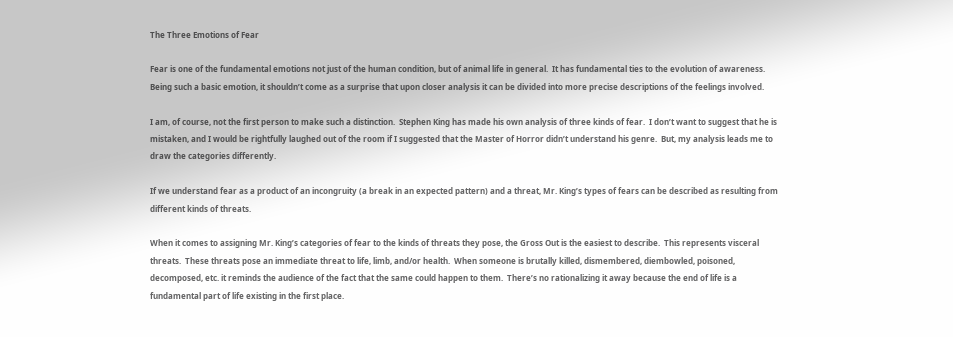The Three Emotions of Fear

Fear is one of the fundamental emotions not just of the human condition, but of animal life in general.  It has fundamental ties to the evolution of awareness.  Being such a basic emotion, it shouldn’t come as a surprise that upon closer analysis it can be divided into more precise descriptions of the feelings involved.

I am, of course, not the first person to make such a distinction.  Stephen King has made his own analysis of three kinds of fear.  I don’t want to suggest that he is mistaken, and I would be rightfully laughed out of the room if I suggested that the Master of Horror didn’t understand his genre.  But, my analysis leads me to draw the categories differently.

If we understand fear as a product of an incongruity (a break in an expected pattern) and a threat, Mr. King’s types of fears can be described as resulting from different kinds of threats.

When it comes to assigning Mr. King’s categories of fear to the kinds of threats they pose, the Gross Out is the easiest to describe.  This represents visceral threats.  These threats pose an immediate threat to life, limb, and/or health.  When someone is brutally killed, dismembered, diembowled, poisoned, decomposed, etc. it reminds the audience of the fact that the same could happen to them.  There’s no rationalizing it away because the end of life is a fundamental part of life existing in the first place.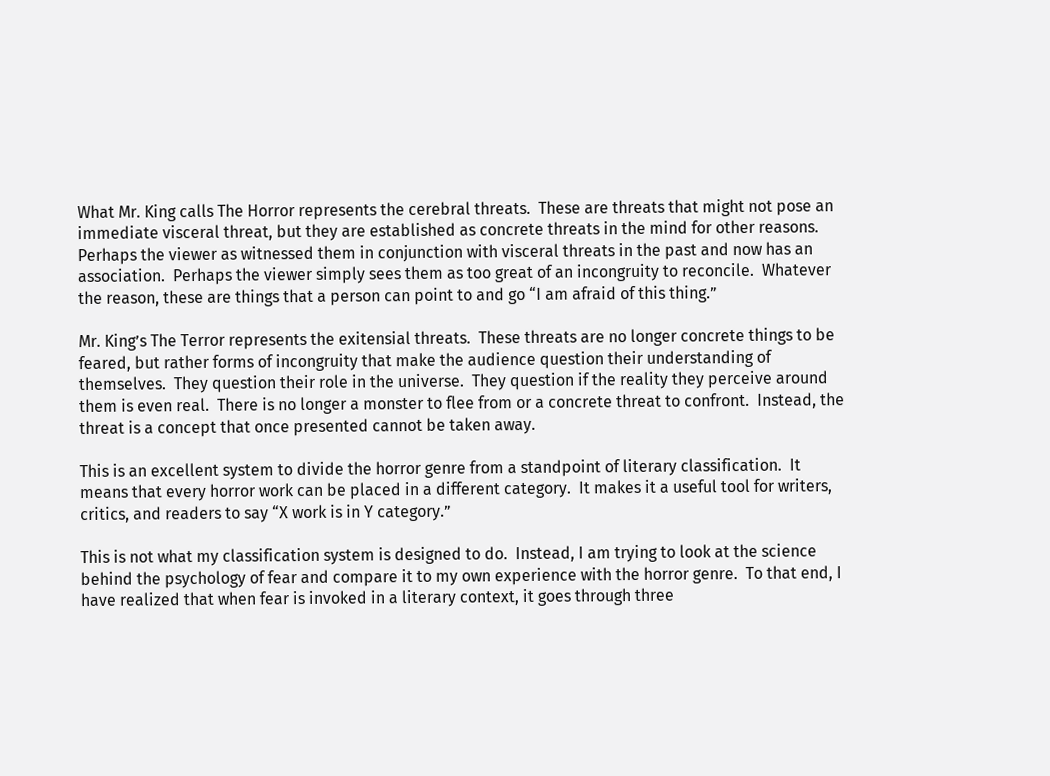What Mr. King calls The Horror represents the cerebral threats.  These are threats that might not pose an immediate visceral threat, but they are established as concrete threats in the mind for other reasons.  Perhaps the viewer as witnessed them in conjunction with visceral threats in the past and now has an association.  Perhaps the viewer simply sees them as too great of an incongruity to reconcile.  Whatever the reason, these are things that a person can point to and go “I am afraid of this thing.”

Mr. King’s The Terror represents the exitensial threats.  These threats are no longer concrete things to be feared, but rather forms of incongruity that make the audience question their understanding of themselves.  They question their role in the universe.  They question if the reality they perceive around them is even real.  There is no longer a monster to flee from or a concrete threat to confront.  Instead, the threat is a concept that once presented cannot be taken away.

This is an excellent system to divide the horror genre from a standpoint of literary classification.  It means that every horror work can be placed in a different category.  It makes it a useful tool for writers, critics, and readers to say “X work is in Y category.”

This is not what my classification system is designed to do.  Instead, I am trying to look at the science behind the psychology of fear and compare it to my own experience with the horror genre.  To that end, I have realized that when fear is invoked in a literary context, it goes through three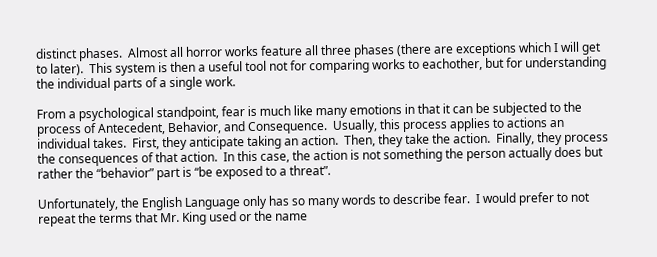distinct phases.  Almost all horror works feature all three phases (there are exceptions which I will get to later).  This system is then a useful tool not for comparing works to eachother, but for understanding the individual parts of a single work.

From a psychological standpoint, fear is much like many emotions in that it can be subjected to the process of Antecedent, Behavior, and Consequence.  Usually, this process applies to actions an individual takes.  First, they anticipate taking an action.  Then, they take the action.  Finally, they process the consequences of that action.  In this case, the action is not something the person actually does but rather the “behavior” part is “be exposed to a threat”.

Unfortunately, the English Language only has so many words to describe fear.  I would prefer to not repeat the terms that Mr. King used or the name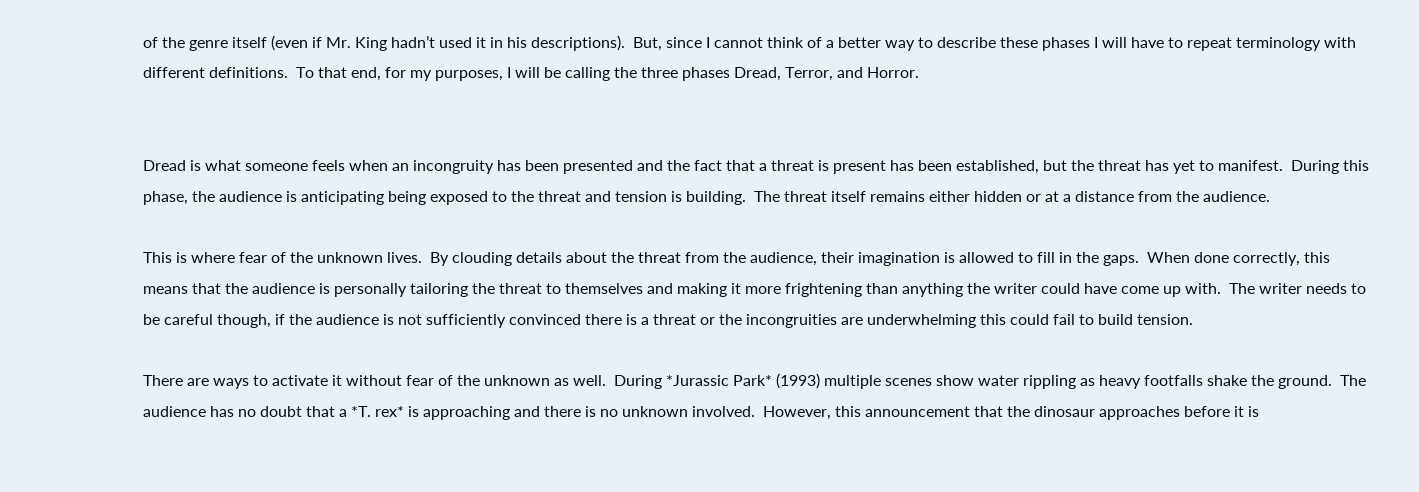of the genre itself (even if Mr. King hadn’t used it in his descriptions).  But, since I cannot think of a better way to describe these phases I will have to repeat terminology with different definitions.  To that end, for my purposes, I will be calling the three phases Dread, Terror, and Horror.


Dread is what someone feels when an incongruity has been presented and the fact that a threat is present has been established, but the threat has yet to manifest.  During this phase, the audience is anticipating being exposed to the threat and tension is building.  The threat itself remains either hidden or at a distance from the audience.

This is where fear of the unknown lives.  By clouding details about the threat from the audience, their imagination is allowed to fill in the gaps.  When done correctly, this means that the audience is personally tailoring the threat to themselves and making it more frightening than anything the writer could have come up with.  The writer needs to be careful though, if the audience is not sufficiently convinced there is a threat or the incongruities are underwhelming this could fail to build tension.

There are ways to activate it without fear of the unknown as well.  During *Jurassic Park* (1993) multiple scenes show water rippling as heavy footfalls shake the ground.  The audience has no doubt that a *T. rex* is approaching and there is no unknown involved.  However, this announcement that the dinosaur approaches before it is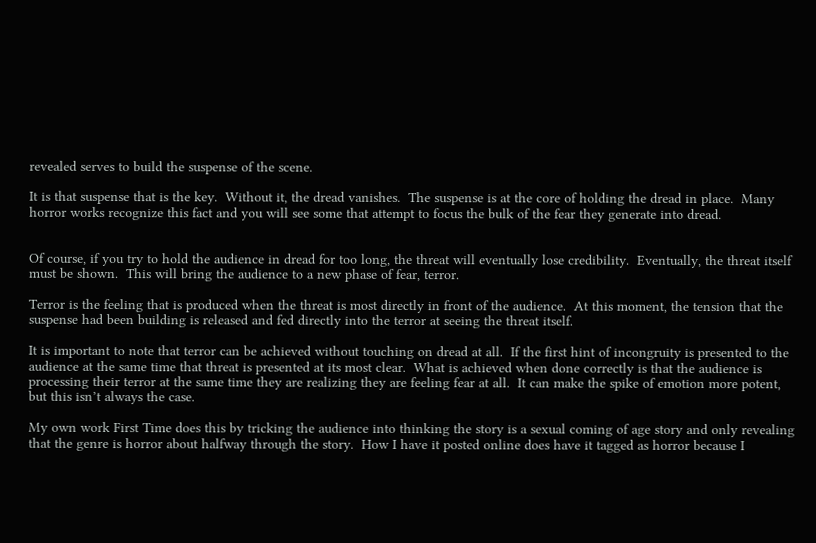revealed serves to build the suspense of the scene.

It is that suspense that is the key.  Without it, the dread vanishes.  The suspense is at the core of holding the dread in place.  Many horror works recognize this fact and you will see some that attempt to focus the bulk of the fear they generate into dread.


Of course, if you try to hold the audience in dread for too long, the threat will eventually lose credibility.  Eventually, the threat itself must be shown.  This will bring the audience to a new phase of fear, terror.

Terror is the feeling that is produced when the threat is most directly in front of the audience.  At this moment, the tension that the suspense had been building is released and fed directly into the terror at seeing the threat itself.

It is important to note that terror can be achieved without touching on dread at all.  If the first hint of incongruity is presented to the audience at the same time that threat is presented at its most clear.  What is achieved when done correctly is that the audience is processing their terror at the same time they are realizing they are feeling fear at all.  It can make the spike of emotion more potent, but this isn’t always the case.

My own work First Time does this by tricking the audience into thinking the story is a sexual coming of age story and only revealing that the genre is horror about halfway through the story.  How I have it posted online does have it tagged as horror because I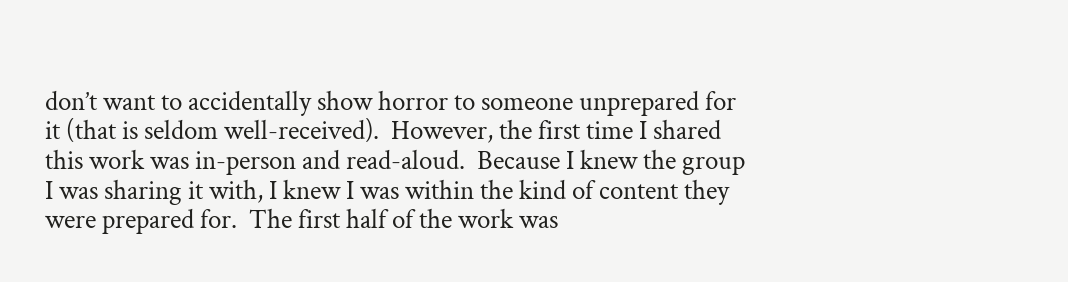don’t want to accidentally show horror to someone unprepared for it (that is seldom well-received).  However, the first time I shared this work was in-person and read-aloud.  Because I knew the group I was sharing it with, I knew I was within the kind of content they were prepared for.  The first half of the work was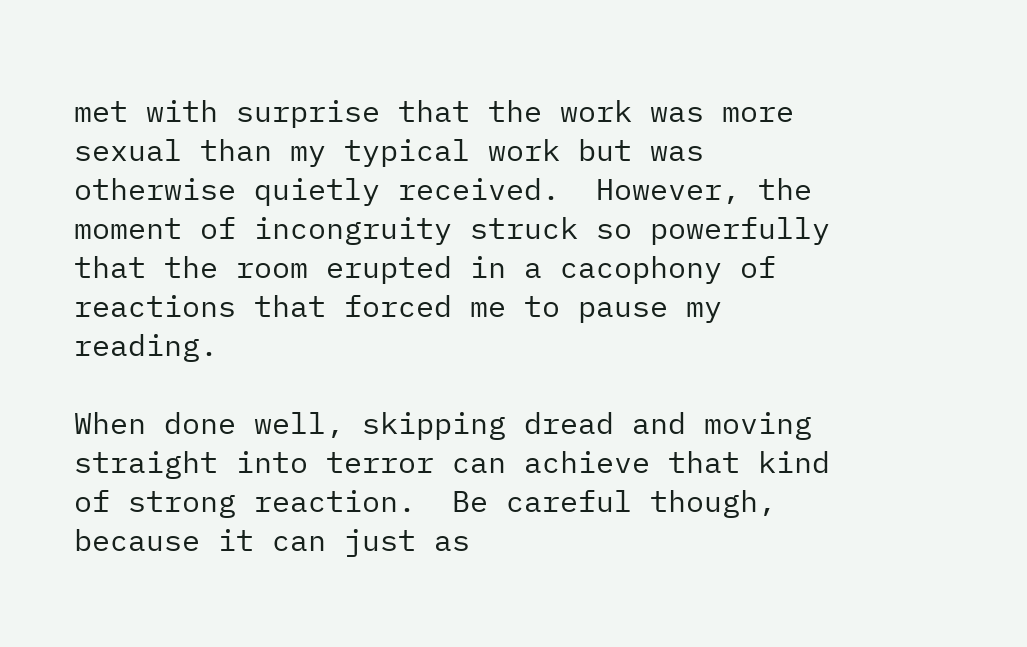met with surprise that the work was more sexual than my typical work but was otherwise quietly received.  However, the moment of incongruity struck so powerfully that the room erupted in a cacophony of reactions that forced me to pause my reading.

When done well, skipping dread and moving straight into terror can achieve that kind of strong reaction.  Be careful though, because it can just as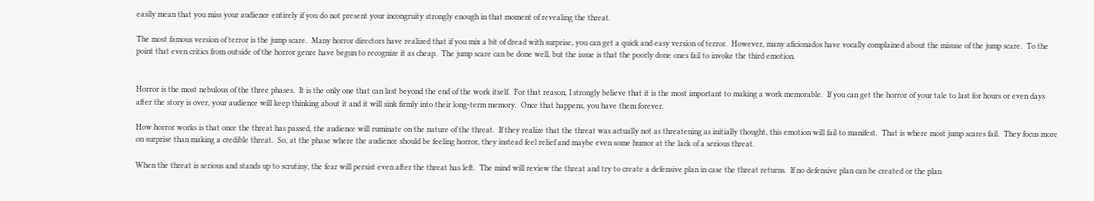easily mean that you miss your audience entirely if you do not present your incongruity strongly enough in that moment of revealing the threat.

The most famous version of terror is the jump scare.  Many horror directors have realized that if you mix a bit of dread with surprise, you can get a quick and easy version of terror.  However, many aficionados have vocally complained about the misuse of the jump scare.  To the point that even critics from outside of the horror genre have begun to recognize it as cheap.  The jump scare can be done well, but the issue is that the poorly done ones fail to invoke the third emotion.


Horror is the most nebulous of the three phases.  It is the only one that can last beyond the end of the work itself.  For that reason, I strongly believe that it is the most important to making a work memorable.  If you can get the horror of your tale to last for hours or even days after the story is over, your audience will keep thinking about it and it will sink firmly into their long-term memory.  Once that happens, you have them forever.

How horror works is that once the threat has passed, the audience will ruminate on the nature of the threat.  If they realize that the threat was actually not as threatening as initially thought, this emotion will fail to manifest.  That is where most jump scares fail.  They focus more on surprise than making a credible threat.  So, at the phase where the audience should be feeling horror, they instead feel relief and maybe even some humor at the lack of a serious threat.

When the threat is serious and stands up to scrutiny, the fear will persist even after the threat has left.  The mind will review the threat and try to create a defensive plan in case the threat returns.  If no defensive plan can be created or the plan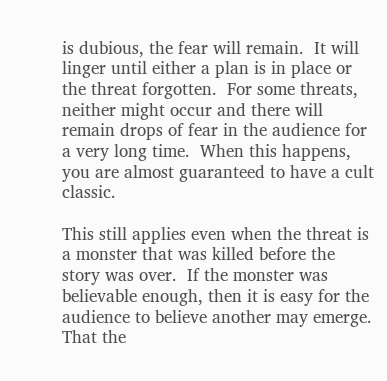is dubious, the fear will remain.  It will linger until either a plan is in place or the threat forgotten.  For some threats, neither might occur and there will remain drops of fear in the audience for a very long time.  When this happens, you are almost guaranteed to have a cult classic.

This still applies even when the threat is a monster that was killed before the story was over.  If the monster was believable enough, then it is easy for the audience to believe another may emerge.  That the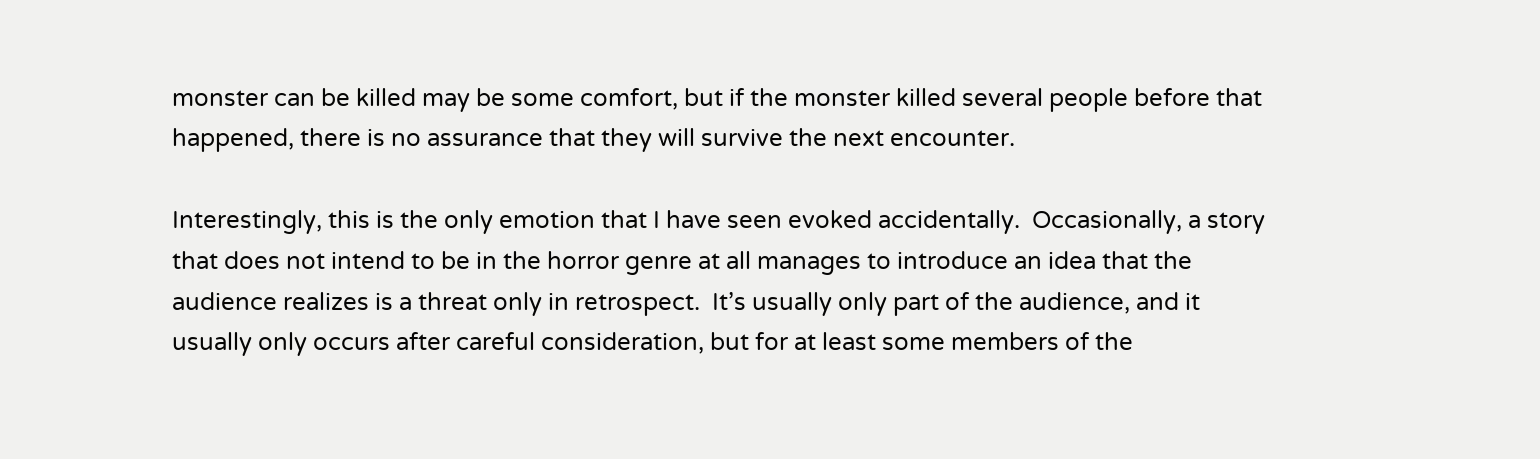monster can be killed may be some comfort, but if the monster killed several people before that happened, there is no assurance that they will survive the next encounter.

Interestingly, this is the only emotion that I have seen evoked accidentally.  Occasionally, a story that does not intend to be in the horror genre at all manages to introduce an idea that the audience realizes is a threat only in retrospect.  It’s usually only part of the audience, and it usually only occurs after careful consideration, but for at least some members of the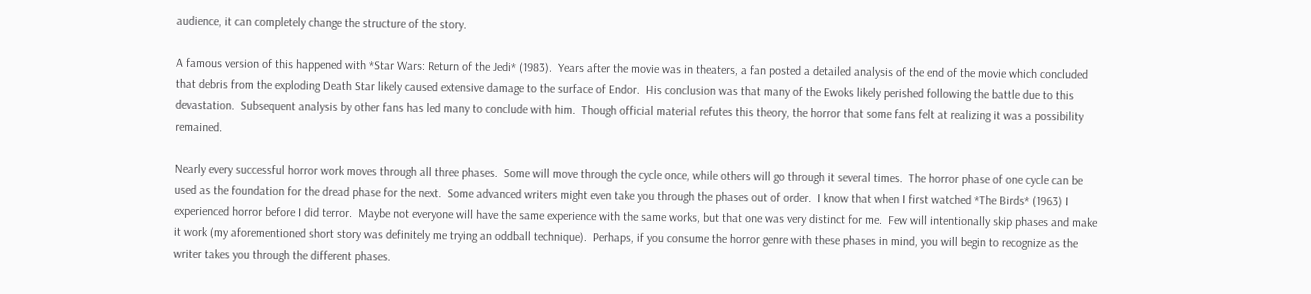audience, it can completely change the structure of the story.

A famous version of this happened with *Star Wars: Return of the Jedi* (1983).  Years after the movie was in theaters, a fan posted a detailed analysis of the end of the movie which concluded that debris from the exploding Death Star likely caused extensive damage to the surface of Endor.  His conclusion was that many of the Ewoks likely perished following the battle due to this devastation.  Subsequent analysis by other fans has led many to conclude with him.  Though official material refutes this theory, the horror that some fans felt at realizing it was a possibility remained.

Nearly every successful horror work moves through all three phases.  Some will move through the cycle once, while others will go through it several times.  The horror phase of one cycle can be used as the foundation for the dread phase for the next.  Some advanced writers might even take you through the phases out of order.  I know that when I first watched *The Birds* (1963) I experienced horror before I did terror.  Maybe not everyone will have the same experience with the same works, but that one was very distinct for me.  Few will intentionally skip phases and make it work (my aforementioned short story was definitely me trying an oddball technique).  Perhaps, if you consume the horror genre with these phases in mind, you will begin to recognize as the writer takes you through the different phases.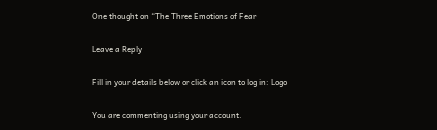One thought on “The Three Emotions of Fear

Leave a Reply

Fill in your details below or click an icon to log in: Logo

You are commenting using your account.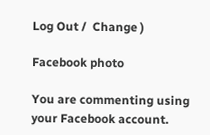Log Out /  Change )

Facebook photo

You are commenting using your Facebook account.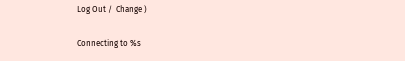Log Out /  Change )

Connecting to %s